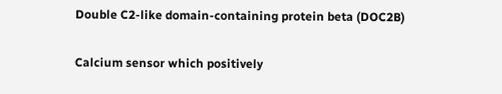Double C2-like domain-containing protein beta (DOC2B)

Calcium sensor which positively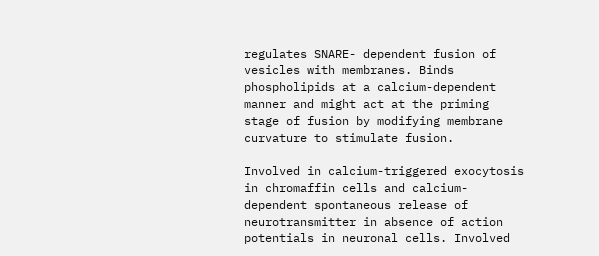regulates SNARE- dependent fusion of vesicles with membranes. Binds phospholipids at a calcium-dependent manner and might act at the priming stage of fusion by modifying membrane curvature to stimulate fusion.

Involved in calcium-triggered exocytosis in chromaffin cells and calcium-dependent spontaneous release of neurotransmitter in absence of action potentials in neuronal cells. Involved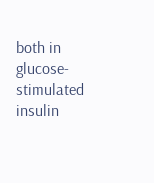both in glucose-stimulated insulin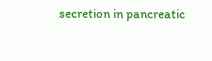secretion in pancreatic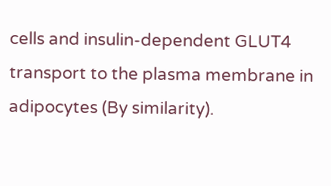cells and insulin-dependent GLUT4 transport to the plasma membrane in adipocytes (By similarity).